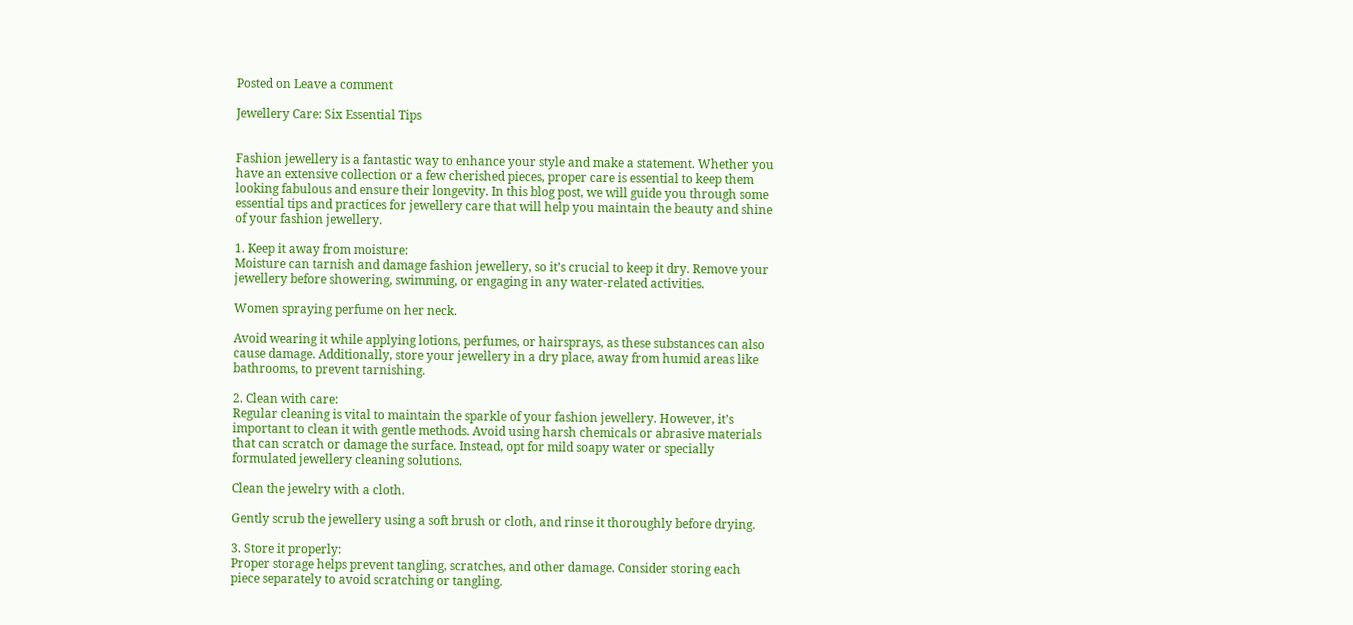Posted on Leave a comment

Jewellery Care: Six Essential Tips


Fashion jewellery is a fantastic way to enhance your style and make a statement. Whether you have an extensive collection or a few cherished pieces, proper care is essential to keep them looking fabulous and ensure their longevity. In this blog post, we will guide you through some essential tips and practices for jewellery care that will help you maintain the beauty and shine of your fashion jewellery.

1. Keep it away from moisture:
Moisture can tarnish and damage fashion jewellery, so it’s crucial to keep it dry. Remove your jewellery before showering, swimming, or engaging in any water-related activities.

Women spraying perfume on her neck.

Avoid wearing it while applying lotions, perfumes, or hairsprays, as these substances can also cause damage. Additionally, store your jewellery in a dry place, away from humid areas like bathrooms, to prevent tarnishing.

2. Clean with care:
Regular cleaning is vital to maintain the sparkle of your fashion jewellery. However, it’s important to clean it with gentle methods. Avoid using harsh chemicals or abrasive materials that can scratch or damage the surface. Instead, opt for mild soapy water or specially formulated jewellery cleaning solutions.

Clean the jewelry with a cloth.

Gently scrub the jewellery using a soft brush or cloth, and rinse it thoroughly before drying.

3. Store it properly:
Proper storage helps prevent tangling, scratches, and other damage. Consider storing each piece separately to avoid scratching or tangling.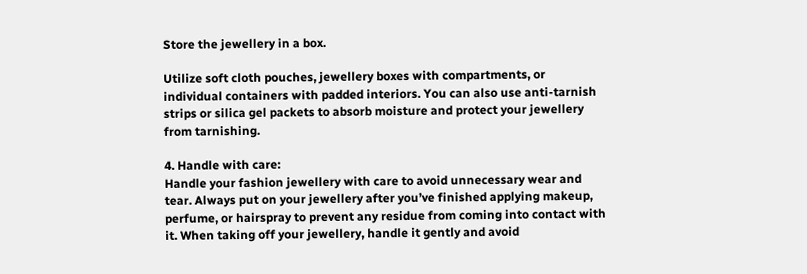Store the jewellery in a box.

Utilize soft cloth pouches, jewellery boxes with compartments, or individual containers with padded interiors. You can also use anti-tarnish strips or silica gel packets to absorb moisture and protect your jewellery from tarnishing.

4. Handle with care:
Handle your fashion jewellery with care to avoid unnecessary wear and tear. Always put on your jewellery after you’ve finished applying makeup, perfume, or hairspray to prevent any residue from coming into contact with it. When taking off your jewellery, handle it gently and avoid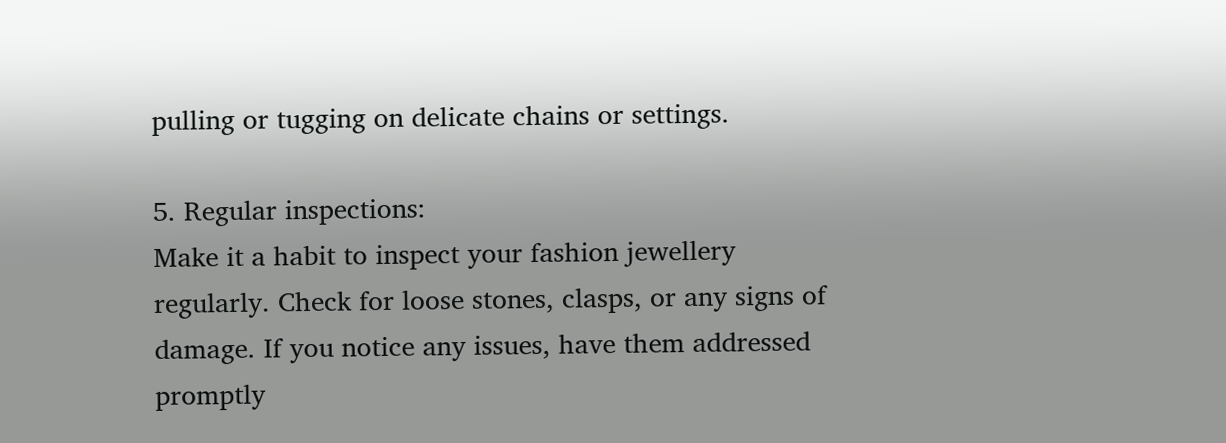pulling or tugging on delicate chains or settings.

5. Regular inspections:
Make it a habit to inspect your fashion jewellery regularly. Check for loose stones, clasps, or any signs of damage. If you notice any issues, have them addressed promptly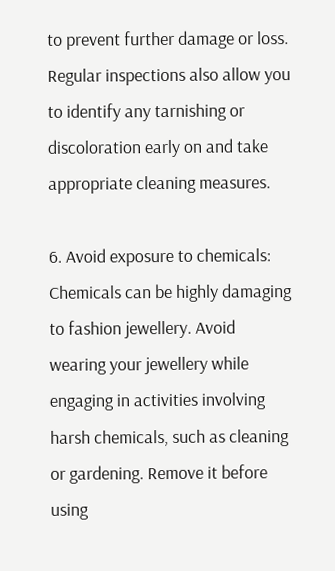to prevent further damage or loss. Regular inspections also allow you to identify any tarnishing or discoloration early on and take appropriate cleaning measures.

6. Avoid exposure to chemicals:
Chemicals can be highly damaging to fashion jewellery. Avoid wearing your jewellery while engaging in activities involving harsh chemicals, such as cleaning or gardening. Remove it before using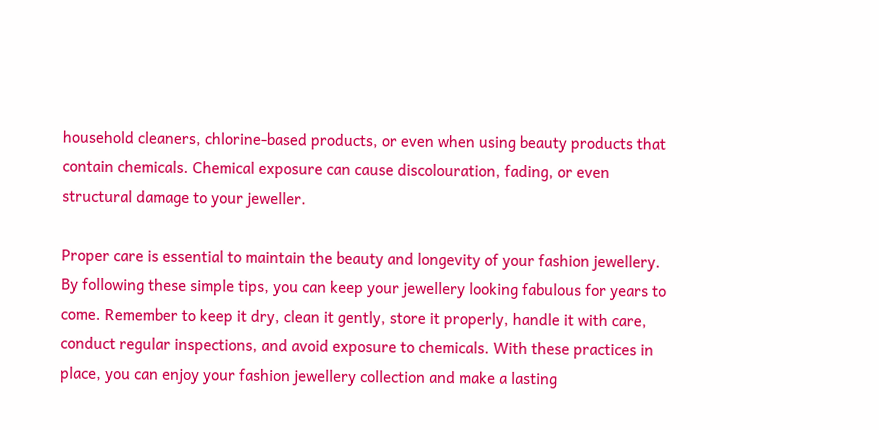household cleaners, chlorine-based products, or even when using beauty products that contain chemicals. Chemical exposure can cause discolouration, fading, or even structural damage to your jeweller.

Proper care is essential to maintain the beauty and longevity of your fashion jewellery. By following these simple tips, you can keep your jewellery looking fabulous for years to come. Remember to keep it dry, clean it gently, store it properly, handle it with care, conduct regular inspections, and avoid exposure to chemicals. With these practices in place, you can enjoy your fashion jewellery collection and make a lasting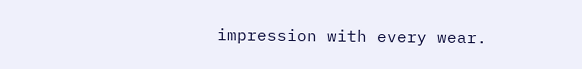impression with every wear.